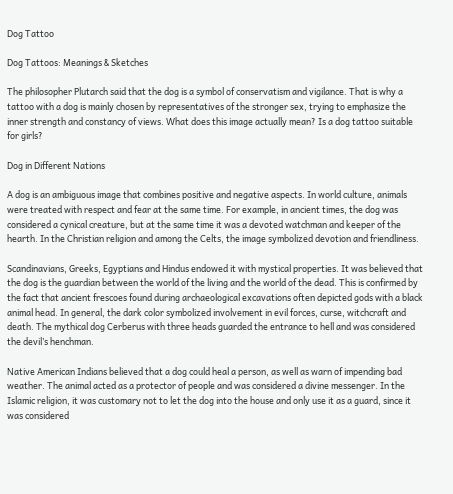Dog Tattoo

Dog Tattoos: Meanings & Sketches

The philosopher Plutarch said that the dog is a symbol of conservatism and vigilance. That is why a tattoo with a dog is mainly chosen by representatives of the stronger sex, trying to emphasize the inner strength and constancy of views. What does this image actually mean? Is a dog tattoo suitable for girls?

Dog in Different Nations

A dog is an ambiguous image that combines positive and negative aspects. In world culture, animals were treated with respect and fear at the same time. For example, in ancient times, the dog was considered a cynical creature, but at the same time it was a devoted watchman and keeper of the hearth. In the Christian religion and among the Celts, the image symbolized devotion and friendliness.

Scandinavians, Greeks, Egyptians and Hindus endowed it with mystical properties. It was believed that the dog is the guardian between the world of the living and the world of the dead. This is confirmed by the fact that ancient frescoes found during archaeological excavations often depicted gods with a black animal head. In general, the dark color symbolized involvement in evil forces, curse, witchcraft and death. The mythical dog Cerberus with three heads guarded the entrance to hell and was considered the devil’s henchman.

Native American Indians believed that a dog could heal a person, as well as warn of impending bad weather. The animal acted as a protector of people and was considered a divine messenger. In the Islamic religion, it was customary not to let the dog into the house and only use it as a guard, since it was considered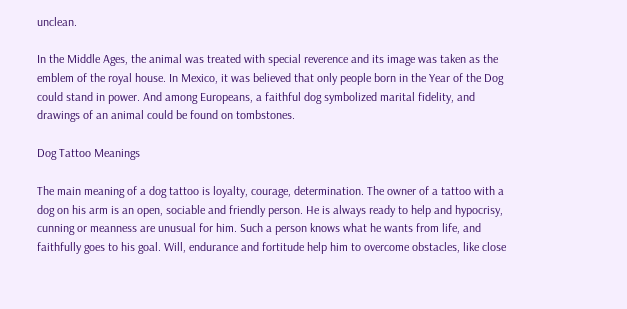unclean.

In the Middle Ages, the animal was treated with special reverence and its image was taken as the emblem of the royal house. In Mexico, it was believed that only people born in the Year of the Dog could stand in power. And among Europeans, a faithful dog symbolized marital fidelity, and drawings of an animal could be found on tombstones.

Dog Tattoo Meanings

The main meaning of a dog tattoo is loyalty, courage, determination. The owner of a tattoo with a dog on his arm is an open, sociable and friendly person. He is always ready to help and hypocrisy, cunning or meanness are unusual for him. Such a person knows what he wants from life, and faithfully goes to his goal. Will, endurance and fortitude help him to overcome obstacles, like close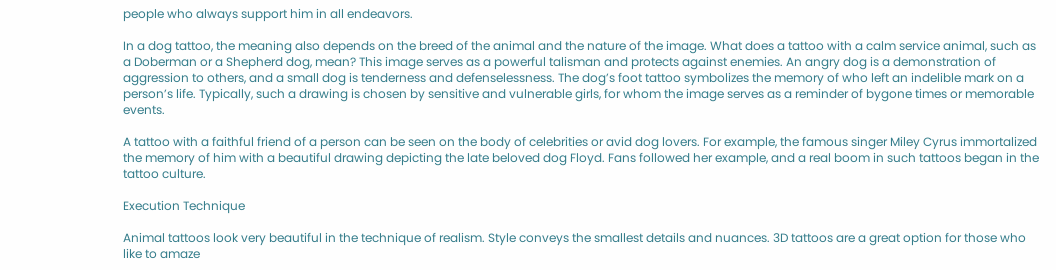people who always support him in all endeavors.

In a dog tattoo, the meaning also depends on the breed of the animal and the nature of the image. What does a tattoo with a calm service animal, such as a Doberman or a Shepherd dog, mean? This image serves as a powerful talisman and protects against enemies. An angry dog is a demonstration of aggression to others, and a small dog is tenderness and defenselessness. The dog’s foot tattoo symbolizes the memory of who left an indelible mark on a person’s life. Typically, such a drawing is chosen by sensitive and vulnerable girls, for whom the image serves as a reminder of bygone times or memorable events.

A tattoo with a faithful friend of a person can be seen on the body of celebrities or avid dog lovers. For example, the famous singer Miley Cyrus immortalized the memory of him with a beautiful drawing depicting the late beloved dog Floyd. Fans followed her example, and a real boom in such tattoos began in the tattoo culture.

Execution Technique

Animal tattoos look very beautiful in the technique of realism. Style conveys the smallest details and nuances. 3D tattoos are a great option for those who like to amaze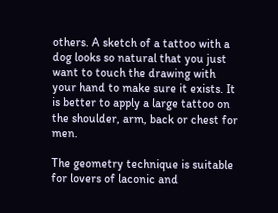others. A sketch of a tattoo with a dog looks so natural that you just want to touch the drawing with your hand to make sure it exists. It is better to apply a large tattoo on the shoulder, arm, back or chest for men.

The geometry technique is suitable for lovers of laconic and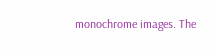monochrome images. The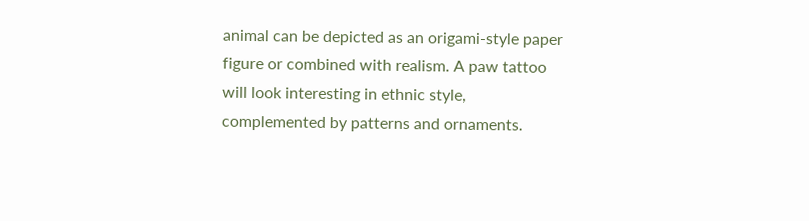animal can be depicted as an origami-style paper figure or combined with realism. A paw tattoo will look interesting in ethnic style, complemented by patterns and ornaments.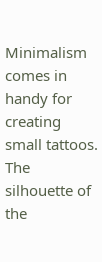Minimalism comes in handy for creating small tattoos. The silhouette of the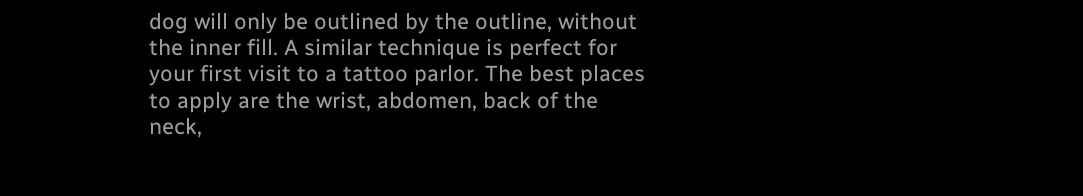dog will only be outlined by the outline, without the inner fill. A similar technique is perfect for your first visit to a tattoo parlor. The best places to apply are the wrist, abdomen, back of the neck,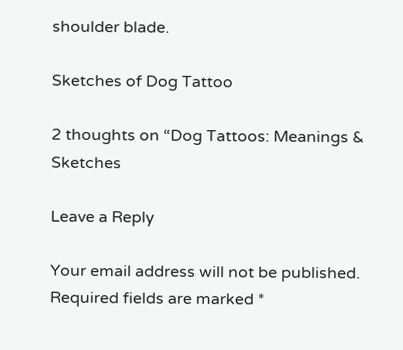shoulder blade.

Sketches of Dog Tattoo

2 thoughts on “Dog Tattoos: Meanings & Sketches

Leave a Reply

Your email address will not be published. Required fields are marked *